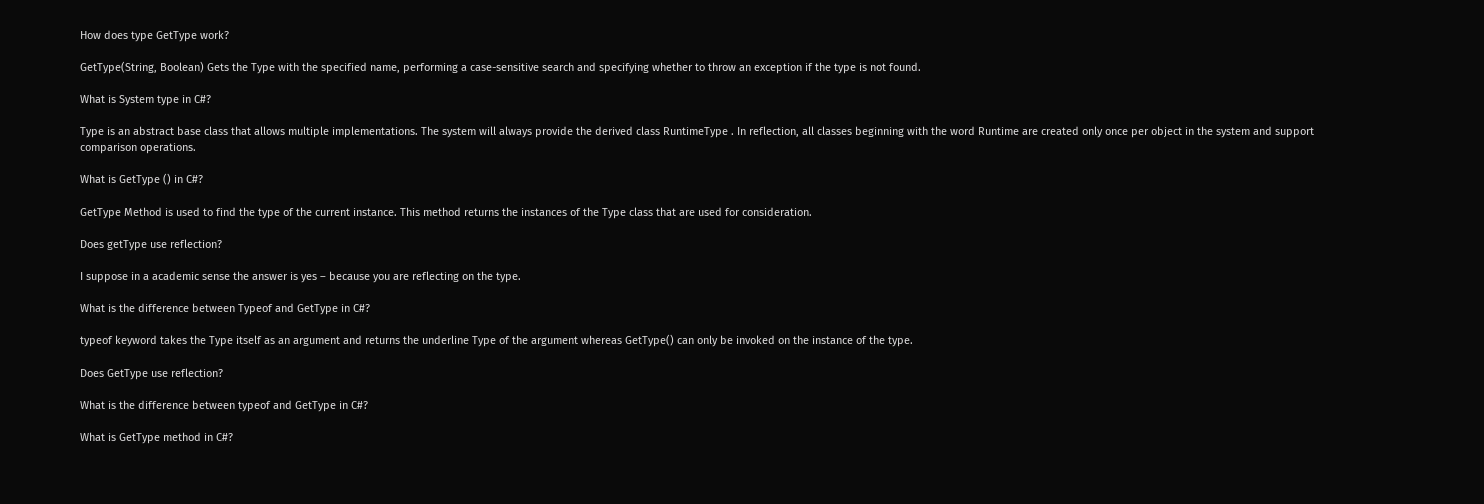How does type GetType work?

GetType(String, Boolean) Gets the Type with the specified name, performing a case-sensitive search and specifying whether to throw an exception if the type is not found.

What is System type in C#?

Type is an abstract base class that allows multiple implementations. The system will always provide the derived class RuntimeType . In reflection, all classes beginning with the word Runtime are created only once per object in the system and support comparison operations.

What is GetType () in C#?

GetType Method is used to find the type of the current instance. This method returns the instances of the Type class that are used for consideration.

Does getType use reflection?

I suppose in a academic sense the answer is yes – because you are reflecting on the type.

What is the difference between Typeof and GetType in C#?

typeof keyword takes the Type itself as an argument and returns the underline Type of the argument whereas GetType() can only be invoked on the instance of the type.

Does GetType use reflection?

What is the difference between typeof and GetType in C#?

What is GetType method in C#?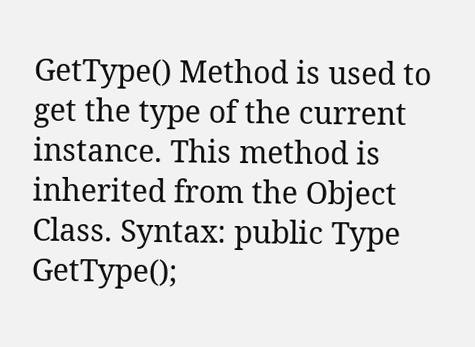GetType() Method is used to get the type of the current instance. This method is inherited from the Object Class. Syntax: public Type GetType();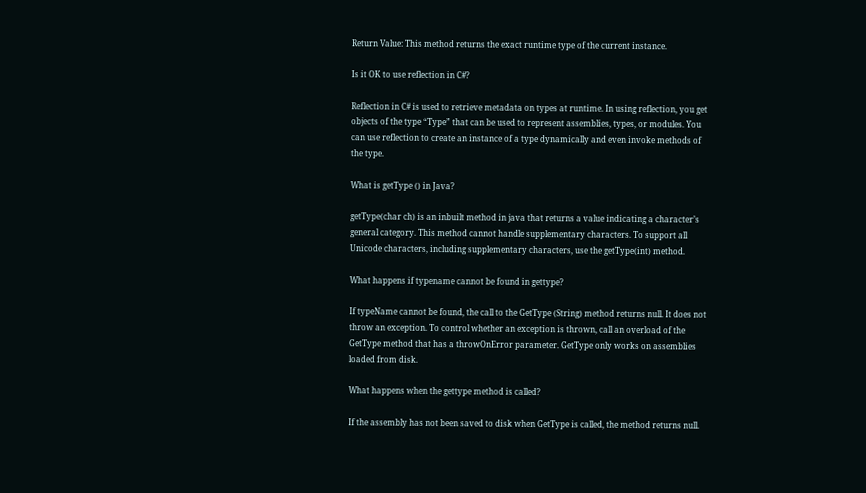Return Value: This method returns the exact runtime type of the current instance.

Is it OK to use reflection in C#?

Reflection in C# is used to retrieve metadata on types at runtime. In using reflection, you get objects of the type “Type” that can be used to represent assemblies, types, or modules. You can use reflection to create an instance of a type dynamically and even invoke methods of the type.

What is getType () in Java?

getType(char ch) is an inbuilt method in java that returns a value indicating a character’s general category. This method cannot handle supplementary characters. To support all Unicode characters, including supplementary characters, use the getType(int) method.

What happens if typename cannot be found in gettype?

If typeName cannot be found, the call to the GetType (String) method returns null. It does not throw an exception. To control whether an exception is thrown, call an overload of the GetType method that has a throwOnError parameter. GetType only works on assemblies loaded from disk.

What happens when the gettype method is called?

If the assembly has not been saved to disk when GetType is called, the method returns null.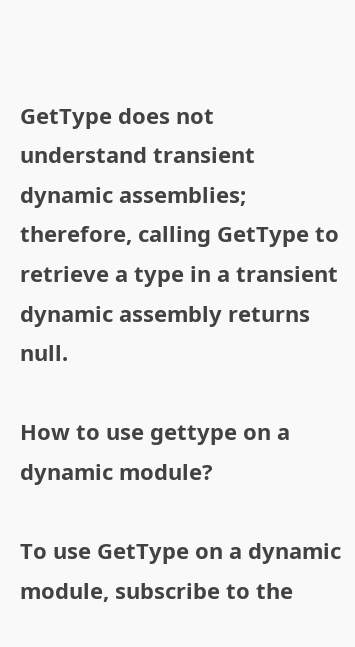GetType does not understand transient dynamic assemblies; therefore, calling GetType to retrieve a type in a transient dynamic assembly returns null.

How to use gettype on a dynamic module?

To use GetType on a dynamic module, subscribe to the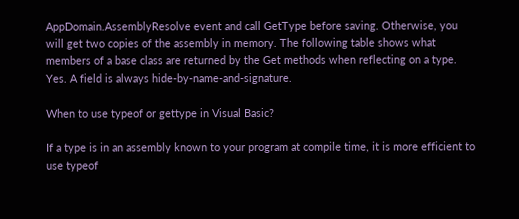AppDomain.AssemblyResolve event and call GetType before saving. Otherwise, you will get two copies of the assembly in memory. The following table shows what members of a base class are returned by the Get methods when reflecting on a type. Yes. A field is always hide-by-name-and-signature.

When to use typeof or gettype in Visual Basic?

If a type is in an assembly known to your program at compile time, it is more efficient to use typeof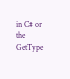in C# or the GetType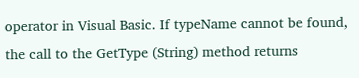operator in Visual Basic. If typeName cannot be found, the call to the GetType (String) method returns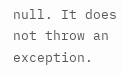null. It does not throw an exception.